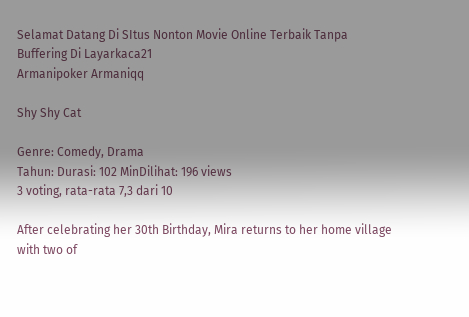Selamat Datang Di SItus Nonton Movie Online Terbaik Tanpa Buffering Di Layarkaca21
Armanipoker Armaniqq

Shy Shy Cat

Genre: Comedy, Drama
Tahun: Durasi: 102 MinDilihat: 196 views
3 voting, rata-rata 7,3 dari 10

After celebrating her 30th Birthday, Mira returns to her home village with two of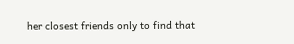her closest friends only to find that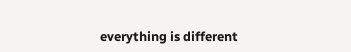everything is different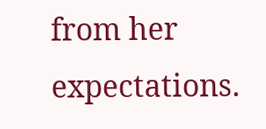from her expectations.